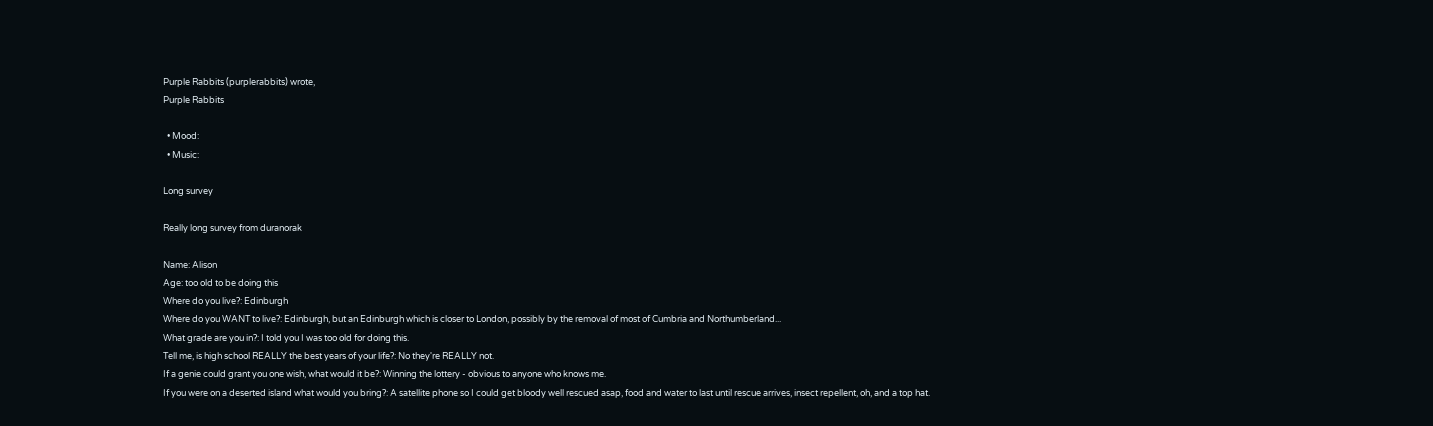Purple Rabbits (purplerabbits) wrote,
Purple Rabbits

  • Mood:
  • Music:

Long survey

Really long survey from duranorak

Name: Alison
Age: too old to be doing this
Where do you live?: Edinburgh
Where do you WANT to live?: Edinburgh, but an Edinburgh which is closer to London, possibly by the removal of most of Cumbria and Northumberland...
What grade are you in?: I told you I was too old for doing this.
Tell me, is high school REALLY the best years of your life?: No they're REALLY not.
If a genie could grant you one wish, what would it be?: Winning the lottery - obvious to anyone who knows me.
If you were on a deserted island what would you bring?: A satellite phone so I could get bloody well rescued asap, food and water to last until rescue arrives, insect repellent, oh, and a top hat.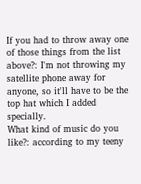If you had to throw away one of those things from the list above?: I'm not throwing my satellite phone away for anyone, so it'll have to be the top hat which I added specially.
What kind of music do you like?: according to my teeny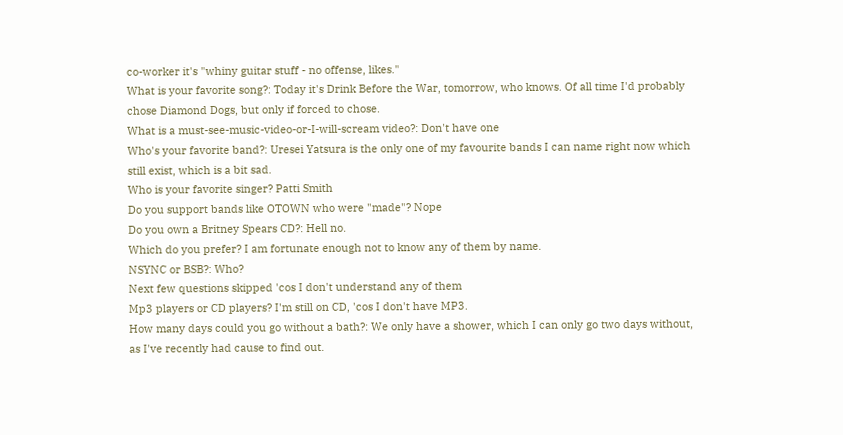co-worker it's "whiny guitar stuff - no offense, likes."
What is your favorite song?: Today it's Drink Before the War, tomorrow, who knows. Of all time I'd probably chose Diamond Dogs, but only if forced to chose.
What is a must-see-music-video-or-I-will-scream video?: Don't have one
Who's your favorite band?: Uresei Yatsura is the only one of my favourite bands I can name right now which still exist, which is a bit sad.
Who is your favorite singer? Patti Smith
Do you support bands like OTOWN who were "made"? Nope
Do you own a Britney Spears CD?: Hell no.
Which do you prefer? I am fortunate enough not to know any of them by name.
NSYNC or BSB?: Who?
Next few questions skipped 'cos I don't understand any of them
Mp3 players or CD players? I'm still on CD, 'cos I don't have MP3.
How many days could you go without a bath?: We only have a shower, which I can only go two days without, as I've recently had cause to find out.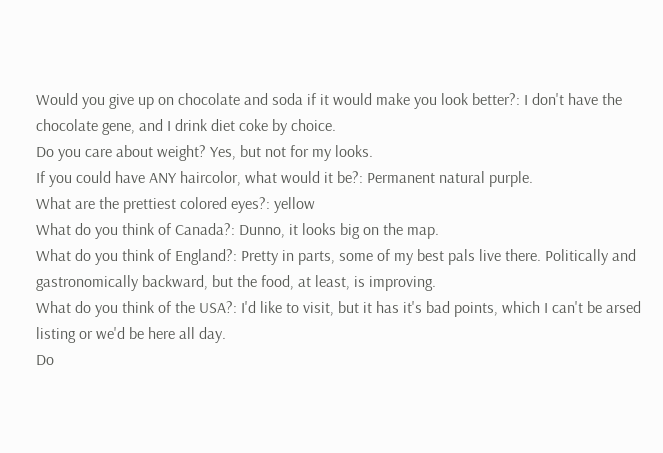Would you give up on chocolate and soda if it would make you look better?: I don't have the chocolate gene, and I drink diet coke by choice.
Do you care about weight? Yes, but not for my looks.
If you could have ANY haircolor, what would it be?: Permanent natural purple.
What are the prettiest colored eyes?: yellow
What do you think of Canada?: Dunno, it looks big on the map.
What do you think of England?: Pretty in parts, some of my best pals live there. Politically and gastronomically backward, but the food, at least, is improving.
What do you think of the USA?: I'd like to visit, but it has it's bad points, which I can't be arsed listing or we'd be here all day.
Do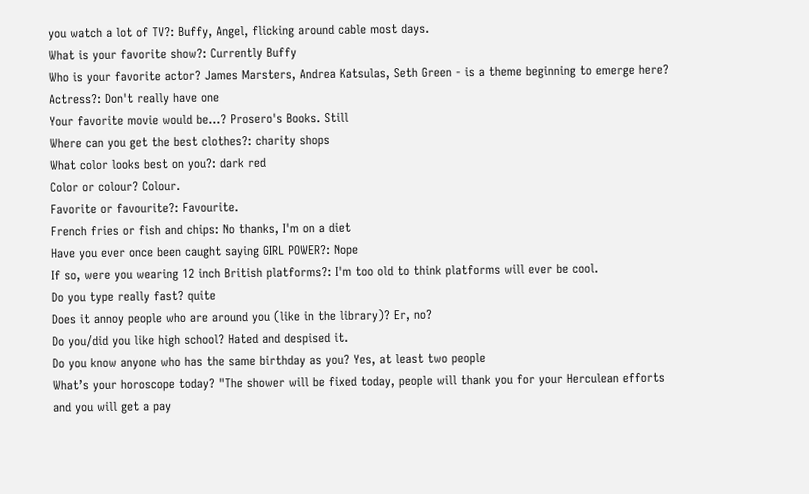you watch a lot of TV?: Buffy, Angel, flicking around cable most days.
What is your favorite show?: Currently Buffy
Who is your favorite actor? James Marsters, Andrea Katsulas, Seth Green - is a theme beginning to emerge here?
Actress?: Don't really have one
Your favorite movie would be...? Prosero's Books. Still
Where can you get the best clothes?: charity shops
What color looks best on you?: dark red
Color or colour? Colour.
Favorite or favourite?: Favourite.
French fries or fish and chips: No thanks, I'm on a diet
Have you ever once been caught saying GIRL POWER?: Nope
If so, were you wearing 12 inch British platforms?: I'm too old to think platforms will ever be cool.
Do you type really fast? quite
Does it annoy people who are around you (like in the library)? Er, no?
Do you/did you like high school? Hated and despised it.
Do you know anyone who has the same birthday as you? Yes, at least two people
What’s your horoscope today? "The shower will be fixed today, people will thank you for your Herculean efforts and you will get a pay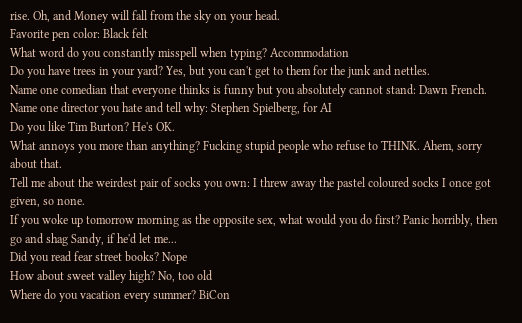rise. Oh, and Money will fall from the sky on your head.
Favorite pen color: Black felt
What word do you constantly misspell when typing? Accommodation
Do you have trees in your yard? Yes, but you can't get to them for the junk and nettles.
Name one comedian that everyone thinks is funny but you absolutely cannot stand: Dawn French.
Name one director you hate and tell why: Stephen Spielberg, for AI
Do you like Tim Burton? He's OK.
What annoys you more than anything? Fucking stupid people who refuse to THINK. Ahem, sorry about that.
Tell me about the weirdest pair of socks you own: I threw away the pastel coloured socks I once got given, so none.
If you woke up tomorrow morning as the opposite sex, what would you do first? Panic horribly, then go and shag Sandy, if he'd let me...
Did you read fear street books? Nope
How about sweet valley high? No, too old
Where do you vacation every summer? BiCon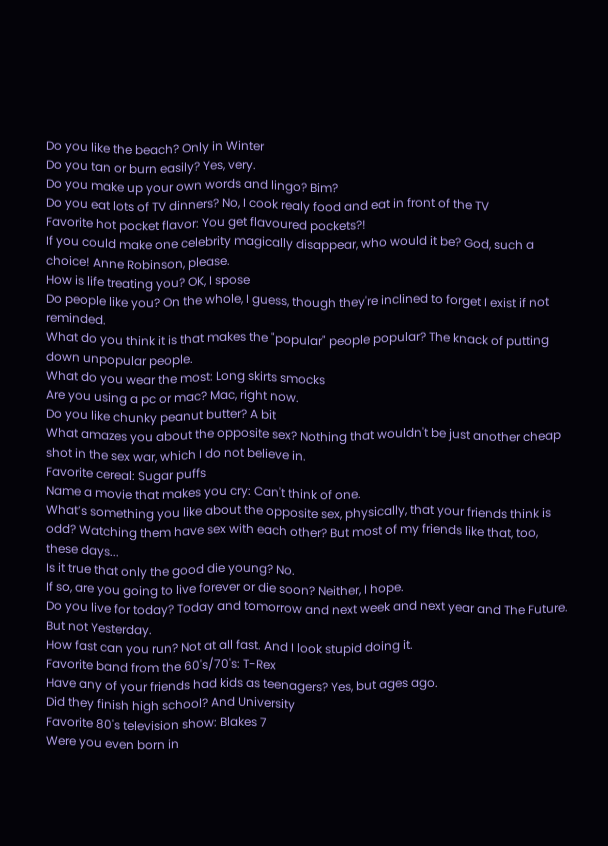Do you like the beach? Only in Winter
Do you tan or burn easily? Yes, very.
Do you make up your own words and lingo? Bim?
Do you eat lots of TV dinners? No, I cook realy food and eat in front of the TV
Favorite hot pocket flavor: You get flavoured pockets?!
If you could make one celebrity magically disappear, who would it be? God, such a choice! Anne Robinson, please.
How is life treating you? OK, I spose
Do people like you? On the whole, I guess, though they're inclined to forget I exist if not reminded.
What do you think it is that makes the "popular" people popular? The knack of putting down unpopular people.
What do you wear the most: Long skirts smocks
Are you using a pc or mac? Mac, right now.
Do you like chunky peanut butter? A bit
What amazes you about the opposite sex? Nothing that wouldn't be just another cheap shot in the sex war, which I do not believe in.
Favorite cereal: Sugar puffs
Name a movie that makes you cry: Can't think of one.
What’s something you like about the opposite sex, physically, that your friends think is odd? Watching them have sex with each other? But most of my friends like that, too, these days...
Is it true that only the good die young? No.
If so, are you going to live forever or die soon? Neither, I hope.
Do you live for today? Today and tomorrow and next week and next year and The Future. But not Yesterday.
How fast can you run? Not at all fast. And I look stupid doing it.
Favorite band from the 60's/70's: T-Rex
Have any of your friends had kids as teenagers? Yes, but ages ago.
Did they finish high school? And University
Favorite 80's television show: Blakes 7
Were you even born in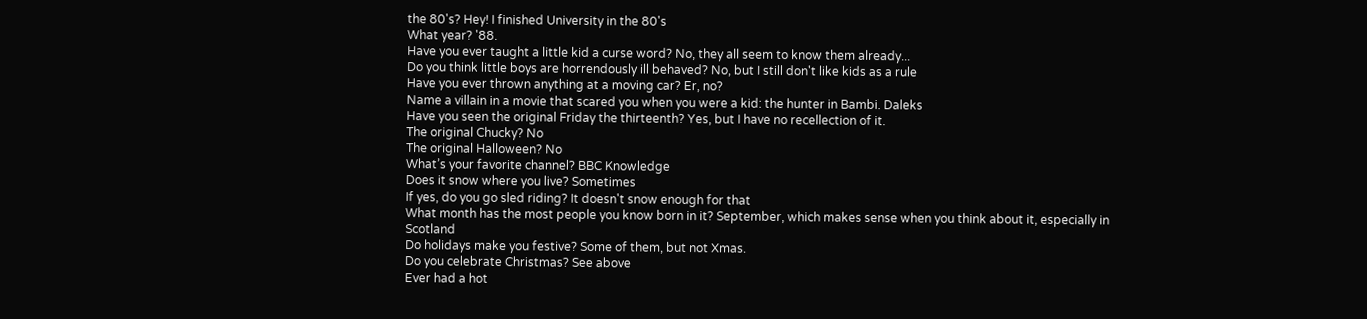the 80's? Hey! I finished University in the 80's
What year? '88.
Have you ever taught a little kid a curse word? No, they all seem to know them already...
Do you think little boys are horrendously ill behaved? No, but I still don't like kids as a rule
Have you ever thrown anything at a moving car? Er, no?
Name a villain in a movie that scared you when you were a kid: the hunter in Bambi. Daleks
Have you seen the original Friday the thirteenth? Yes, but I have no recellection of it.
The original Chucky? No
The original Halloween? No
What’s your favorite channel? BBC Knowledge
Does it snow where you live? Sometimes
If yes, do you go sled riding? It doesn't snow enough for that
What month has the most people you know born in it? September, which makes sense when you think about it, especially in Scotland
Do holidays make you festive? Some of them, but not Xmas.
Do you celebrate Christmas? See above
Ever had a hot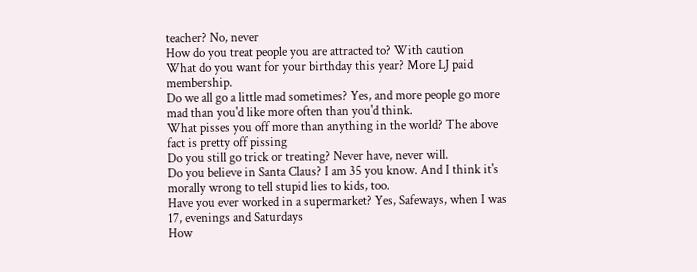teacher? No, never
How do you treat people you are attracted to? With caution
What do you want for your birthday this year? More LJ paid membership.
Do we all go a little mad sometimes? Yes, and more people go more mad than you'd like more often than you'd think.
What pisses you off more than anything in the world? The above fact is pretty off pissing
Do you still go trick or treating? Never have, never will.
Do you believe in Santa Claus? I am 35 you know. And I think it's morally wrong to tell stupid lies to kids, too.
Have you ever worked in a supermarket? Yes, Safeways, when I was 17, evenings and Saturdays
How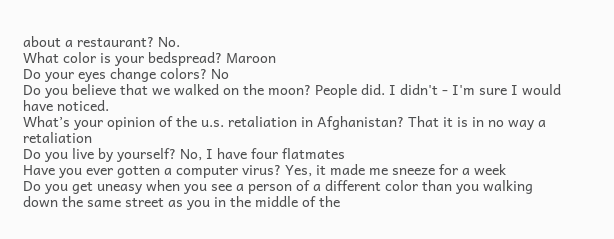about a restaurant? No.
What color is your bedspread? Maroon
Do your eyes change colors? No
Do you believe that we walked on the moon? People did. I didn't - I'm sure I would have noticed.
What’s your opinion of the u.s. retaliation in Afghanistan? That it is in no way a retaliation
Do you live by yourself? No, I have four flatmates
Have you ever gotten a computer virus? Yes, it made me sneeze for a week
Do you get uneasy when you see a person of a different color than you walking down the same street as you in the middle of the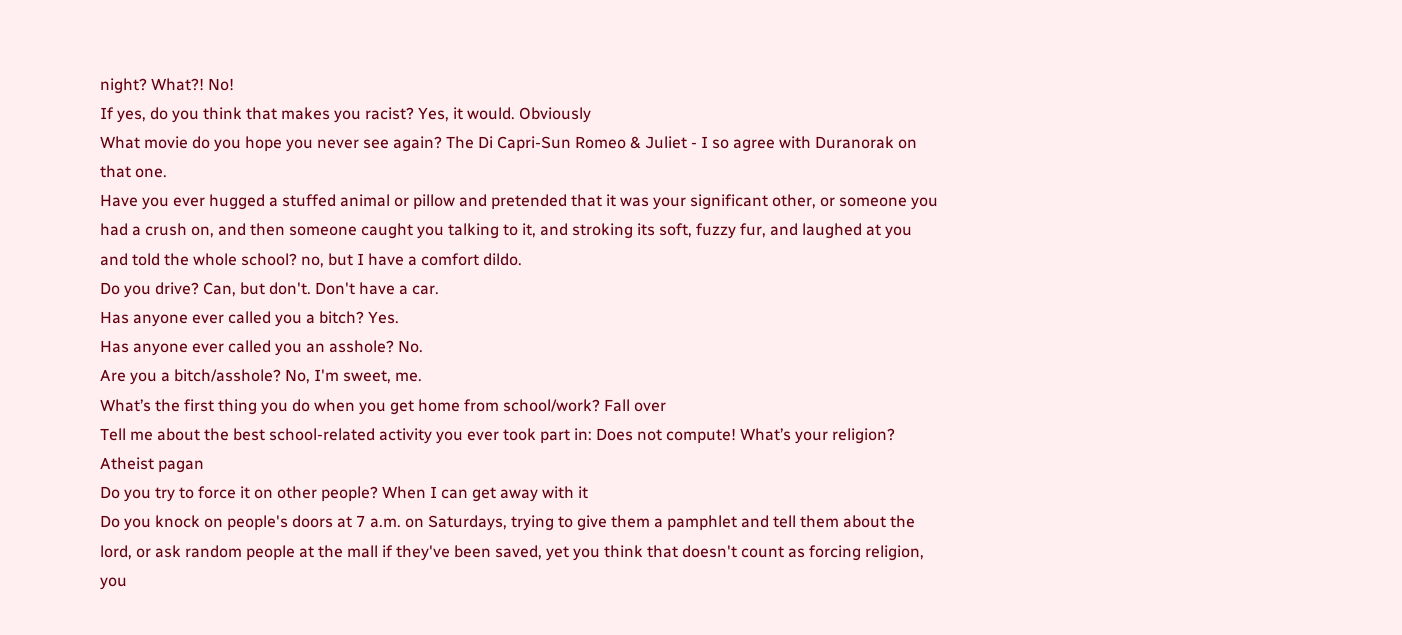night? What?! No!
If yes, do you think that makes you racist? Yes, it would. Obviously
What movie do you hope you never see again? The Di Capri-Sun Romeo & Juliet - I so agree with Duranorak on that one.
Have you ever hugged a stuffed animal or pillow and pretended that it was your significant other, or someone you had a crush on, and then someone caught you talking to it, and stroking its soft, fuzzy fur, and laughed at you and told the whole school? no, but I have a comfort dildo.
Do you drive? Can, but don't. Don't have a car.
Has anyone ever called you a bitch? Yes.
Has anyone ever called you an asshole? No.
Are you a bitch/asshole? No, I'm sweet, me.
What’s the first thing you do when you get home from school/work? Fall over
Tell me about the best school-related activity you ever took part in: Does not compute! What’s your religion? Atheist pagan
Do you try to force it on other people? When I can get away with it
Do you knock on people's doors at 7 a.m. on Saturdays, trying to give them a pamphlet and tell them about the lord, or ask random people at the mall if they've been saved, yet you think that doesn't count as forcing religion, you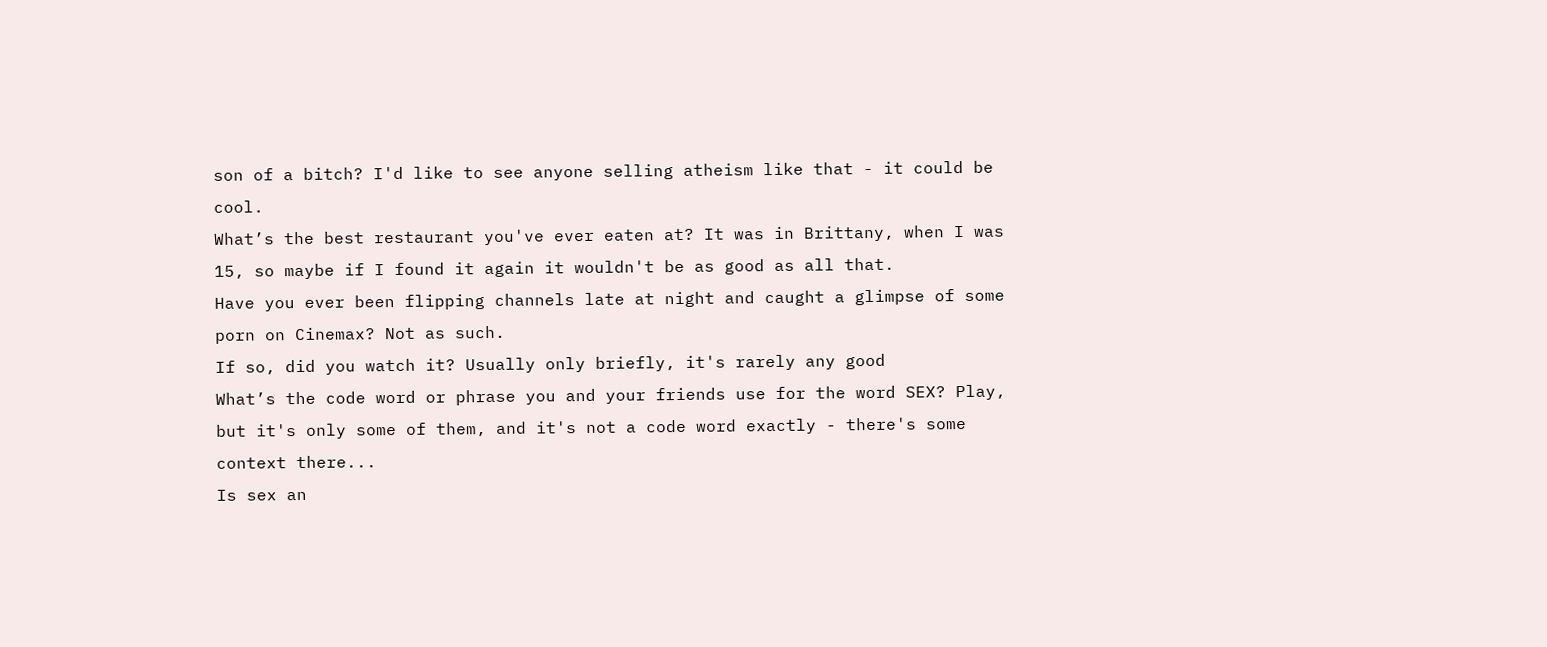son of a bitch? I'd like to see anyone selling atheism like that - it could be cool.
What’s the best restaurant you've ever eaten at? It was in Brittany, when I was 15, so maybe if I found it again it wouldn't be as good as all that.
Have you ever been flipping channels late at night and caught a glimpse of some porn on Cinemax? Not as such.
If so, did you watch it? Usually only briefly, it's rarely any good
What’s the code word or phrase you and your friends use for the word SEX? Play, but it's only some of them, and it's not a code word exactly - there's some context there...
Is sex an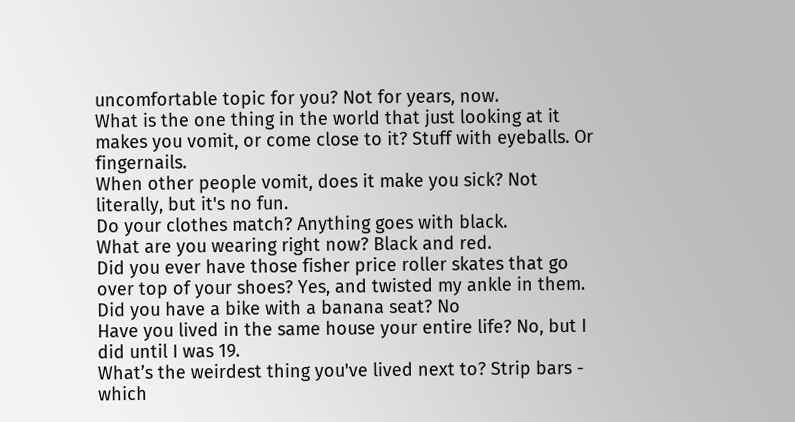uncomfortable topic for you? Not for years, now.
What is the one thing in the world that just looking at it makes you vomit, or come close to it? Stuff with eyeballs. Or fingernails.
When other people vomit, does it make you sick? Not literally, but it's no fun.
Do your clothes match? Anything goes with black.
What are you wearing right now? Black and red.
Did you ever have those fisher price roller skates that go over top of your shoes? Yes, and twisted my ankle in them.
Did you have a bike with a banana seat? No
Have you lived in the same house your entire life? No, but I did until I was 19.
What’s the weirdest thing you've lived next to? Strip bars - which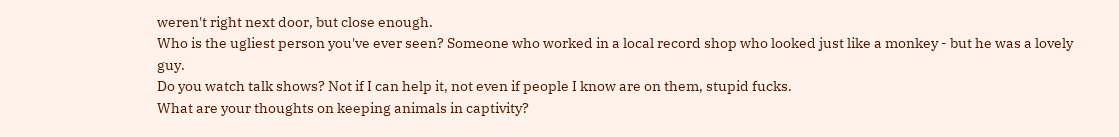weren't right next door, but close enough.
Who is the ugliest person you've ever seen? Someone who worked in a local record shop who looked just like a monkey - but he was a lovely guy.
Do you watch talk shows? Not if I can help it, not even if people I know are on them, stupid fucks.
What are your thoughts on keeping animals in captivity?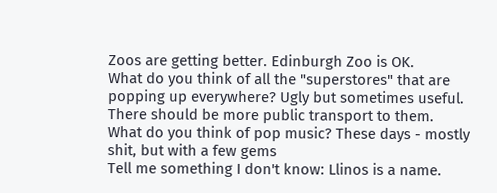Zoos are getting better. Edinburgh Zoo is OK.
What do you think of all the "superstores" that are popping up everywhere? Ugly but sometimes useful. There should be more public transport to them.
What do you think of pop music? These days - mostly shit, but with a few gems
Tell me something I don't know: Llinos is a name.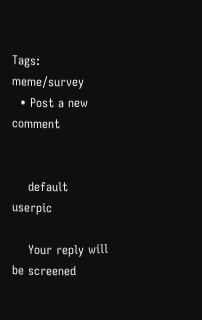Tags: meme/survey
  • Post a new comment


    default userpic

    Your reply will be screened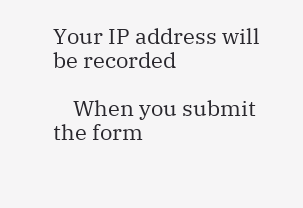Your IP address will be recorded

    When you submit the form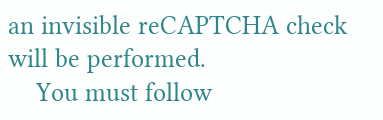an invisible reCAPTCHA check will be performed.
    You must follow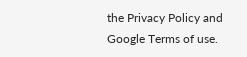the Privacy Policy and Google Terms of use.